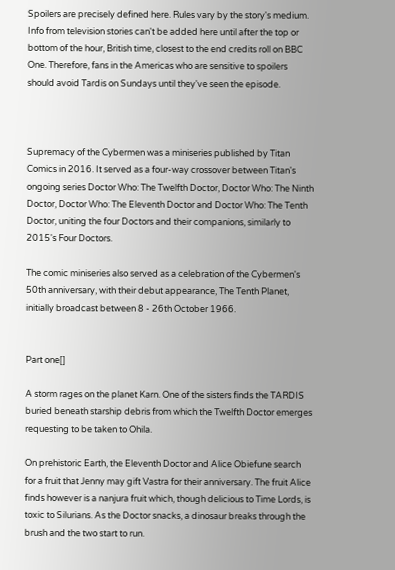Spoilers are precisely defined here. Rules vary by the story's medium. Info from television stories can't be added here until after the top or bottom of the hour, British time, closest to the end credits roll on BBC One. Therefore, fans in the Americas who are sensitive to spoilers should avoid Tardis on Sundays until they've seen the episode.



Supremacy of the Cybermen was a miniseries published by Titan Comics in 2016. It served as a four-way crossover between Titan's ongoing series Doctor Who: The Twelfth Doctor, Doctor Who: The Ninth Doctor, Doctor Who: The Eleventh Doctor and Doctor Who: The Tenth Doctor, uniting the four Doctors and their companions, similarly to 2015's Four Doctors.

The comic miniseries also served as a celebration of the Cybermen's 50th anniversary, with their debut appearance, The Tenth Planet, initially broadcast between 8 - 26th October 1966.


Part one[]

A storm rages on the planet Karn. One of the sisters finds the TARDIS buried beneath starship debris from which the Twelfth Doctor emerges requesting to be taken to Ohila.

On prehistoric Earth, the Eleventh Doctor and Alice Obiefune search for a fruit that Jenny may gift Vastra for their anniversary. The fruit Alice finds however is a nanjura fruit which, though delicious to Time Lords, is toxic to Silurians. As the Doctor snacks, a dinosaur breaks through the brush and the two start to run.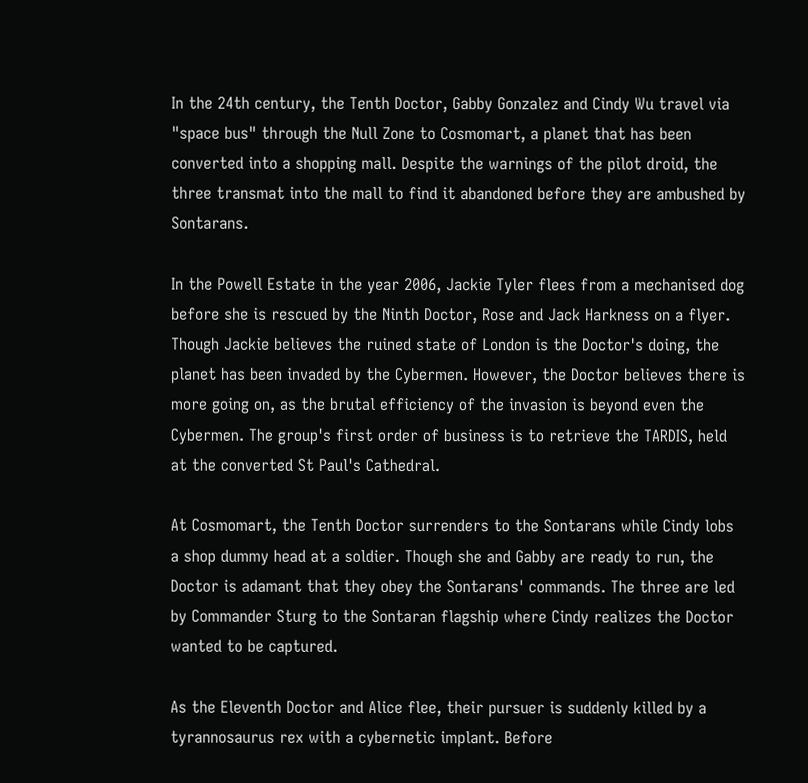In the 24th century, the Tenth Doctor, Gabby Gonzalez and Cindy Wu travel via "space bus" through the Null Zone to Cosmomart, a planet that has been converted into a shopping mall. Despite the warnings of the pilot droid, the three transmat into the mall to find it abandoned before they are ambushed by Sontarans.

In the Powell Estate in the year 2006, Jackie Tyler flees from a mechanised dog before she is rescued by the Ninth Doctor, Rose and Jack Harkness on a flyer. Though Jackie believes the ruined state of London is the Doctor's doing, the planet has been invaded by the Cybermen. However, the Doctor believes there is more going on, as the brutal efficiency of the invasion is beyond even the Cybermen. The group's first order of business is to retrieve the TARDIS, held at the converted St Paul's Cathedral.

At Cosmomart, the Tenth Doctor surrenders to the Sontarans while Cindy lobs a shop dummy head at a soldier. Though she and Gabby are ready to run, the Doctor is adamant that they obey the Sontarans' commands. The three are led by Commander Sturg to the Sontaran flagship where Cindy realizes the Doctor wanted to be captured.

As the Eleventh Doctor and Alice flee, their pursuer is suddenly killed by a tyrannosaurus rex with a cybernetic implant. Before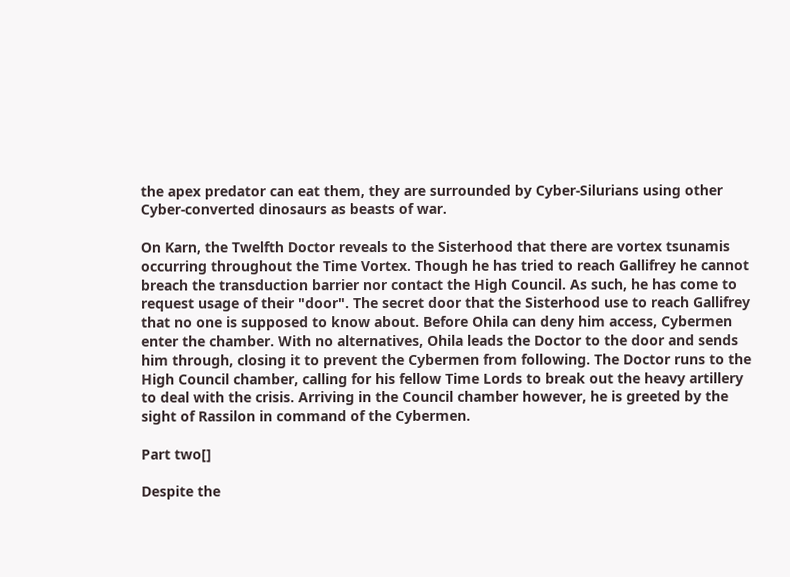the apex predator can eat them, they are surrounded by Cyber-Silurians using other Cyber-converted dinosaurs as beasts of war.

On Karn, the Twelfth Doctor reveals to the Sisterhood that there are vortex tsunamis occurring throughout the Time Vortex. Though he has tried to reach Gallifrey he cannot breach the transduction barrier nor contact the High Council. As such, he has come to request usage of their "door". The secret door that the Sisterhood use to reach Gallifrey that no one is supposed to know about. Before Ohila can deny him access, Cybermen enter the chamber. With no alternatives, Ohila leads the Doctor to the door and sends him through, closing it to prevent the Cybermen from following. The Doctor runs to the High Council chamber, calling for his fellow Time Lords to break out the heavy artillery to deal with the crisis. Arriving in the Council chamber however, he is greeted by the sight of Rassilon in command of the Cybermen.

Part two[]

Despite the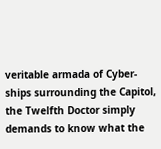veritable armada of Cyber-ships surrounding the Capitol, the Twelfth Doctor simply demands to know what the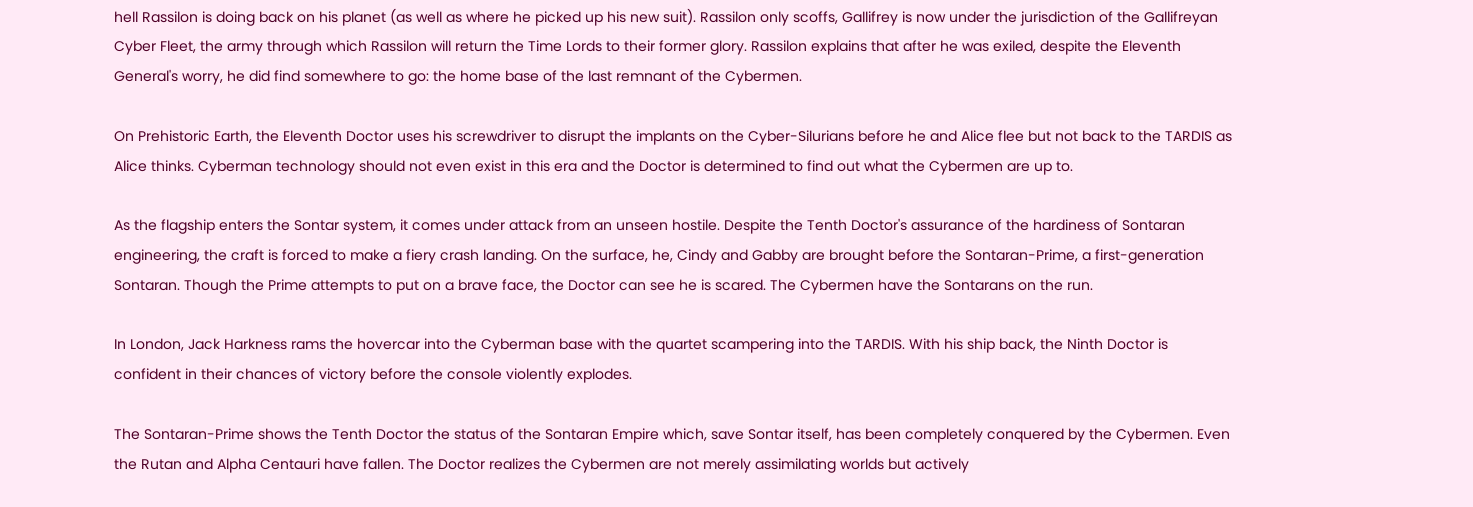hell Rassilon is doing back on his planet (as well as where he picked up his new suit). Rassilon only scoffs, Gallifrey is now under the jurisdiction of the Gallifreyan Cyber Fleet, the army through which Rassilon will return the Time Lords to their former glory. Rassilon explains that after he was exiled, despite the Eleventh General's worry, he did find somewhere to go: the home base of the last remnant of the Cybermen.

On Prehistoric Earth, the Eleventh Doctor uses his screwdriver to disrupt the implants on the Cyber-Silurians before he and Alice flee but not back to the TARDIS as Alice thinks. Cyberman technology should not even exist in this era and the Doctor is determined to find out what the Cybermen are up to.

As the flagship enters the Sontar system, it comes under attack from an unseen hostile. Despite the Tenth Doctor's assurance of the hardiness of Sontaran engineering, the craft is forced to make a fiery crash landing. On the surface, he, Cindy and Gabby are brought before the Sontaran-Prime, a first-generation Sontaran. Though the Prime attempts to put on a brave face, the Doctor can see he is scared. The Cybermen have the Sontarans on the run.

In London, Jack Harkness rams the hovercar into the Cyberman base with the quartet scampering into the TARDIS. With his ship back, the Ninth Doctor is confident in their chances of victory before the console violently explodes.

The Sontaran-Prime shows the Tenth Doctor the status of the Sontaran Empire which, save Sontar itself, has been completely conquered by the Cybermen. Even the Rutan and Alpha Centauri have fallen. The Doctor realizes the Cybermen are not merely assimilating worlds but actively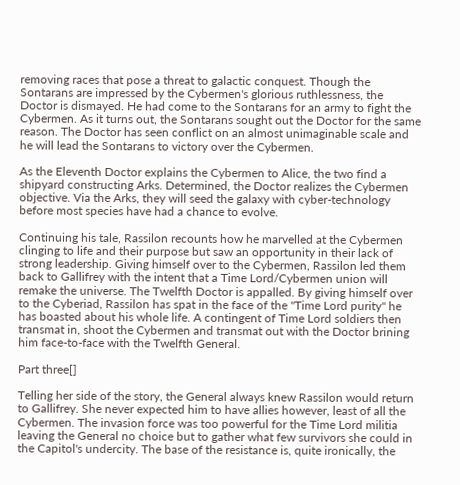removing races that pose a threat to galactic conquest. Though the Sontarans are impressed by the Cybermen's glorious ruthlessness, the Doctor is dismayed. He had come to the Sontarans for an army to fight the Cybermen. As it turns out, the Sontarans sought out the Doctor for the same reason. The Doctor has seen conflict on an almost unimaginable scale and he will lead the Sontarans to victory over the Cybermen.

As the Eleventh Doctor explains the Cybermen to Alice, the two find a shipyard constructing Arks. Determined, the Doctor realizes the Cybermen objective. Via the Arks, they will seed the galaxy with cyber-technology before most species have had a chance to evolve.

Continuing his tale, Rassilon recounts how he marvelled at the Cybermen clinging to life and their purpose but saw an opportunity in their lack of strong leadership. Giving himself over to the Cybermen, Rassilon led them back to Gallifrey with the intent that a Time Lord/Cybermen union will remake the universe. The Twelfth Doctor is appalled. By giving himself over to the Cyberiad, Rassilon has spat in the face of the "Time Lord purity" he has boasted about his whole life. A contingent of Time Lord soldiers then transmat in, shoot the Cybermen and transmat out with the Doctor brining him face-to-face with the Twelfth General.

Part three[]

Telling her side of the story, the General always knew Rassilon would return to Gallifrey. She never expected him to have allies however, least of all the Cybermen. The invasion force was too powerful for the Time Lord militia leaving the General no choice but to gather what few survivors she could in the Capitol's undercity. The base of the resistance is, quite ironically, the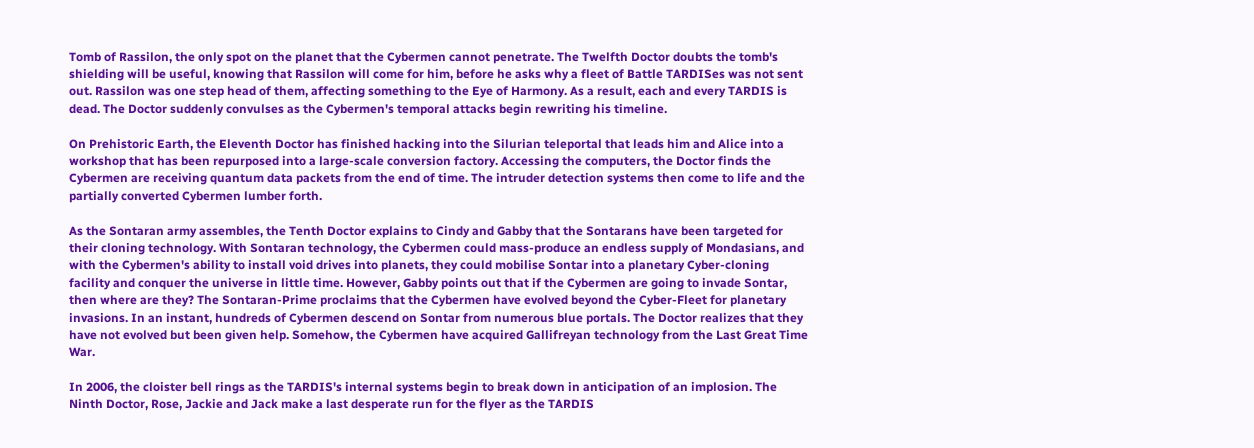Tomb of Rassilon, the only spot on the planet that the Cybermen cannot penetrate. The Twelfth Doctor doubts the tomb's shielding will be useful, knowing that Rassilon will come for him, before he asks why a fleet of Battle TARDISes was not sent out. Rassilon was one step head of them, affecting something to the Eye of Harmony. As a result, each and every TARDIS is dead. The Doctor suddenly convulses as the Cybermen's temporal attacks begin rewriting his timeline.

On Prehistoric Earth, the Eleventh Doctor has finished hacking into the Silurian teleportal that leads him and Alice into a workshop that has been repurposed into a large-scale conversion factory. Accessing the computers, the Doctor finds the Cybermen are receiving quantum data packets from the end of time. The intruder detection systems then come to life and the partially converted Cybermen lumber forth.

As the Sontaran army assembles, the Tenth Doctor explains to Cindy and Gabby that the Sontarans have been targeted for their cloning technology. With Sontaran technology, the Cybermen could mass-produce an endless supply of Mondasians, and with the Cybermen's ability to install void drives into planets, they could mobilise Sontar into a planetary Cyber-cloning facility and conquer the universe in little time. However, Gabby points out that if the Cybermen are going to invade Sontar, then where are they? The Sontaran-Prime proclaims that the Cybermen have evolved beyond the Cyber-Fleet for planetary invasions. In an instant, hundreds of Cybermen descend on Sontar from numerous blue portals. The Doctor realizes that they have not evolved but been given help. Somehow, the Cybermen have acquired Gallifreyan technology from the Last Great Time War.

In 2006, the cloister bell rings as the TARDIS's internal systems begin to break down in anticipation of an implosion. The Ninth Doctor, Rose, Jackie and Jack make a last desperate run for the flyer as the TARDIS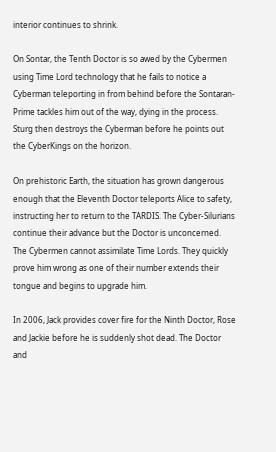interior continues to shrink.

On Sontar, the Tenth Doctor is so awed by the Cybermen using Time Lord technology that he fails to notice a Cyberman teleporting in from behind before the Sontaran-Prime tackles him out of the way, dying in the process. Sturg then destroys the Cyberman before he points out the CyberKings on the horizon.

On prehistoric Earth, the situation has grown dangerous enough that the Eleventh Doctor teleports Alice to safety, instructing her to return to the TARDIS. The Cyber-Silurians continue their advance but the Doctor is unconcerned. The Cybermen cannot assimilate Time Lords. They quickly prove him wrong as one of their number extends their tongue and begins to upgrade him.

In 2006, Jack provides cover fire for the Ninth Doctor, Rose and Jackie before he is suddenly shot dead. The Doctor and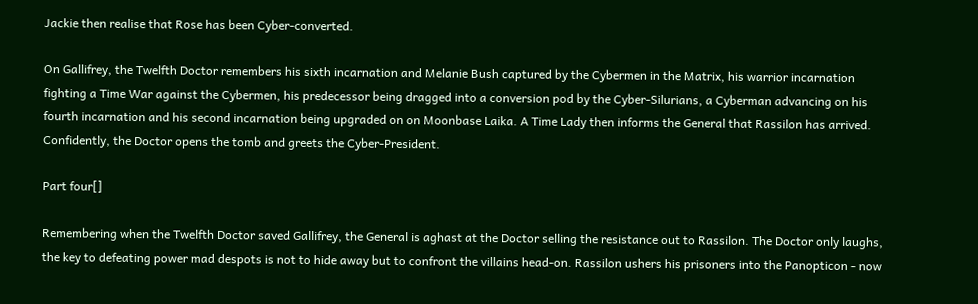Jackie then realise that Rose has been Cyber-converted.

On Gallifrey, the Twelfth Doctor remembers his sixth incarnation and Melanie Bush captured by the Cybermen in the Matrix, his warrior incarnation fighting a Time War against the Cybermen, his predecessor being dragged into a conversion pod by the Cyber-Silurians, a Cyberman advancing on his fourth incarnation and his second incarnation being upgraded on on Moonbase Laika. A Time Lady then informs the General that Rassilon has arrived. Confidently, the Doctor opens the tomb and greets the Cyber-President.

Part four[]

Remembering when the Twelfth Doctor saved Gallifrey, the General is aghast at the Doctor selling the resistance out to Rassilon. The Doctor only laughs, the key to defeating power mad despots is not to hide away but to confront the villains head-on. Rassilon ushers his prisoners into the Panopticon - now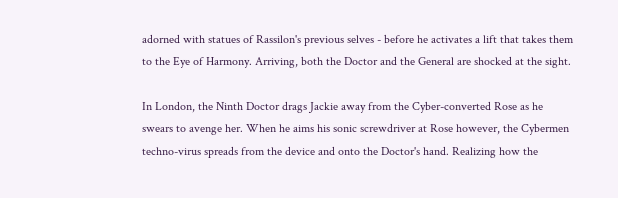adorned with statues of Rassilon's previous selves - before he activates a lift that takes them to the Eye of Harmony. Arriving, both the Doctor and the General are shocked at the sight.

In London, the Ninth Doctor drags Jackie away from the Cyber-converted Rose as he swears to avenge her. When he aims his sonic screwdriver at Rose however, the Cybermen techno-virus spreads from the device and onto the Doctor's hand. Realizing how the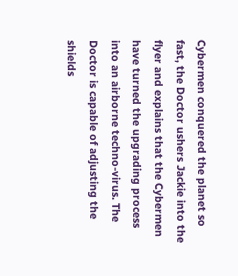Cybermen conquered the planet so fast, the Doctor ushers Jackie into the flyer and explains that the Cybermen have turned the upgrading process into an airborne techno-virus. The Doctor is capable of adjusting the shields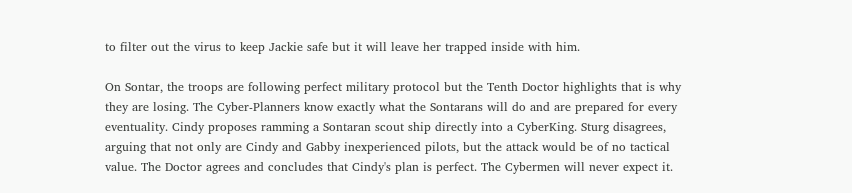to filter out the virus to keep Jackie safe but it will leave her trapped inside with him.

On Sontar, the troops are following perfect military protocol but the Tenth Doctor highlights that is why they are losing. The Cyber-Planners know exactly what the Sontarans will do and are prepared for every eventuality. Cindy proposes ramming a Sontaran scout ship directly into a CyberKing. Sturg disagrees, arguing that not only are Cindy and Gabby inexperienced pilots, but the attack would be of no tactical value. The Doctor agrees and concludes that Cindy's plan is perfect. The Cybermen will never expect it.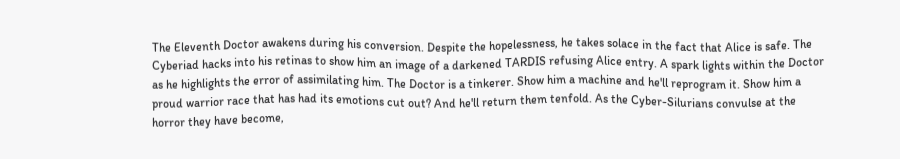The Eleventh Doctor awakens during his conversion. Despite the hopelessness, he takes solace in the fact that Alice is safe. The Cyberiad hacks into his retinas to show him an image of a darkened TARDIS refusing Alice entry. A spark lights within the Doctor as he highlights the error of assimilating him. The Doctor is a tinkerer. Show him a machine and he'll reprogram it. Show him a proud warrior race that has had its emotions cut out? And he'll return them tenfold. As the Cyber-Silurians convulse at the horror they have become,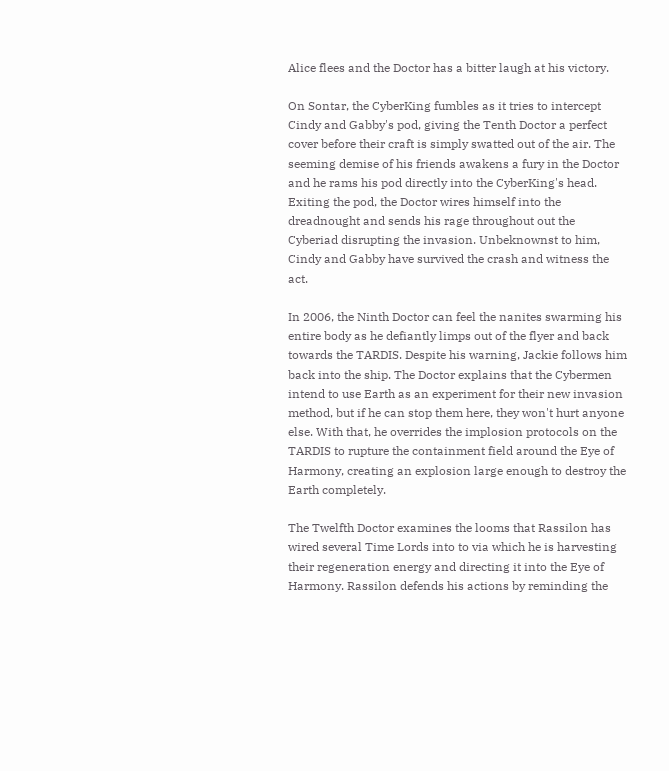Alice flees and the Doctor has a bitter laugh at his victory.

On Sontar, the CyberKing fumbles as it tries to intercept Cindy and Gabby's pod, giving the Tenth Doctor a perfect cover before their craft is simply swatted out of the air. The seeming demise of his friends awakens a fury in the Doctor and he rams his pod directly into the CyberKing's head. Exiting the pod, the Doctor wires himself into the dreadnought and sends his rage throughout out the Cyberiad disrupting the invasion. Unbeknownst to him, Cindy and Gabby have survived the crash and witness the act.

In 2006, the Ninth Doctor can feel the nanites swarming his entire body as he defiantly limps out of the flyer and back towards the TARDIS. Despite his warning, Jackie follows him back into the ship. The Doctor explains that the Cybermen intend to use Earth as an experiment for their new invasion method, but if he can stop them here, they won't hurt anyone else. With that, he overrides the implosion protocols on the TARDIS to rupture the containment field around the Eye of Harmony, creating an explosion large enough to destroy the Earth completely.

The Twelfth Doctor examines the looms that Rassilon has wired several Time Lords into to via which he is harvesting their regeneration energy and directing it into the Eye of Harmony. Rassilon defends his actions by reminding the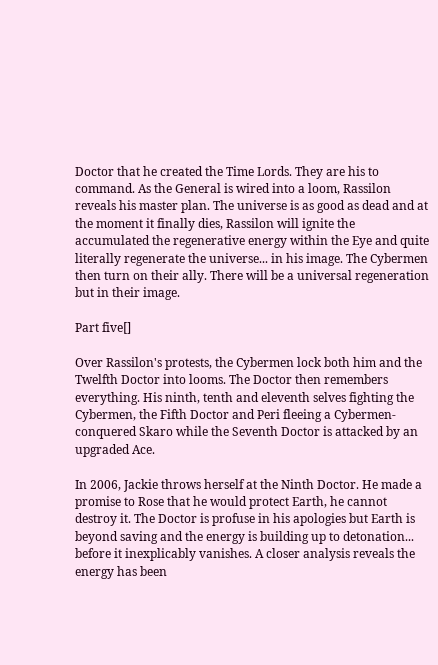Doctor that he created the Time Lords. They are his to command. As the General is wired into a loom, Rassilon reveals his master plan. The universe is as good as dead and at the moment it finally dies, Rassilon will ignite the accumulated the regenerative energy within the Eye and quite literally regenerate the universe... in his image. The Cybermen then turn on their ally. There will be a universal regeneration but in their image.

Part five[]

Over Rassilon's protests, the Cybermen lock both him and the Twelfth Doctor into looms. The Doctor then remembers everything. His ninth, tenth and eleventh selves fighting the Cybermen, the Fifth Doctor and Peri fleeing a Cybermen-conquered Skaro while the Seventh Doctor is attacked by an upgraded Ace.

In 2006, Jackie throws herself at the Ninth Doctor. He made a promise to Rose that he would protect Earth, he cannot destroy it. The Doctor is profuse in his apologies but Earth is beyond saving and the energy is building up to detonation... before it inexplicably vanishes. A closer analysis reveals the energy has been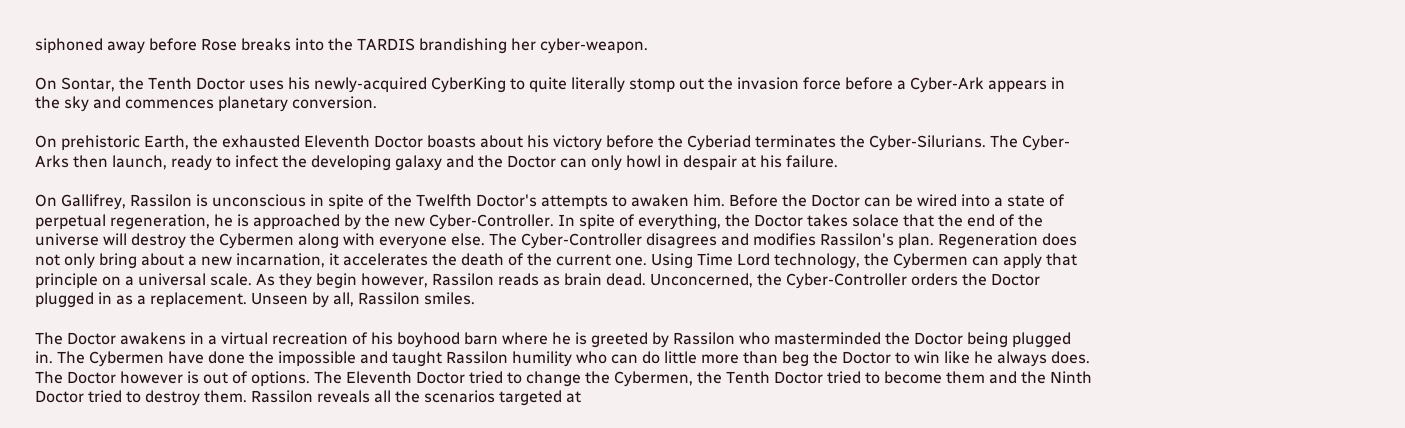siphoned away before Rose breaks into the TARDIS brandishing her cyber-weapon.

On Sontar, the Tenth Doctor uses his newly-acquired CyberKing to quite literally stomp out the invasion force before a Cyber-Ark appears in the sky and commences planetary conversion.

On prehistoric Earth, the exhausted Eleventh Doctor boasts about his victory before the Cyberiad terminates the Cyber-Silurians. The Cyber-Arks then launch, ready to infect the developing galaxy and the Doctor can only howl in despair at his failure.

On Gallifrey, Rassilon is unconscious in spite of the Twelfth Doctor's attempts to awaken him. Before the Doctor can be wired into a state of perpetual regeneration, he is approached by the new Cyber-Controller. In spite of everything, the Doctor takes solace that the end of the universe will destroy the Cybermen along with everyone else. The Cyber-Controller disagrees and modifies Rassilon's plan. Regeneration does not only bring about a new incarnation, it accelerates the death of the current one. Using Time Lord technology, the Cybermen can apply that principle on a universal scale. As they begin however, Rassilon reads as brain dead. Unconcerned, the Cyber-Controller orders the Doctor plugged in as a replacement. Unseen by all, Rassilon smiles.

The Doctor awakens in a virtual recreation of his boyhood barn where he is greeted by Rassilon who masterminded the Doctor being plugged in. The Cybermen have done the impossible and taught Rassilon humility who can do little more than beg the Doctor to win like he always does. The Doctor however is out of options. The Eleventh Doctor tried to change the Cybermen, the Tenth Doctor tried to become them and the Ninth Doctor tried to destroy them. Rassilon reveals all the scenarios targeted at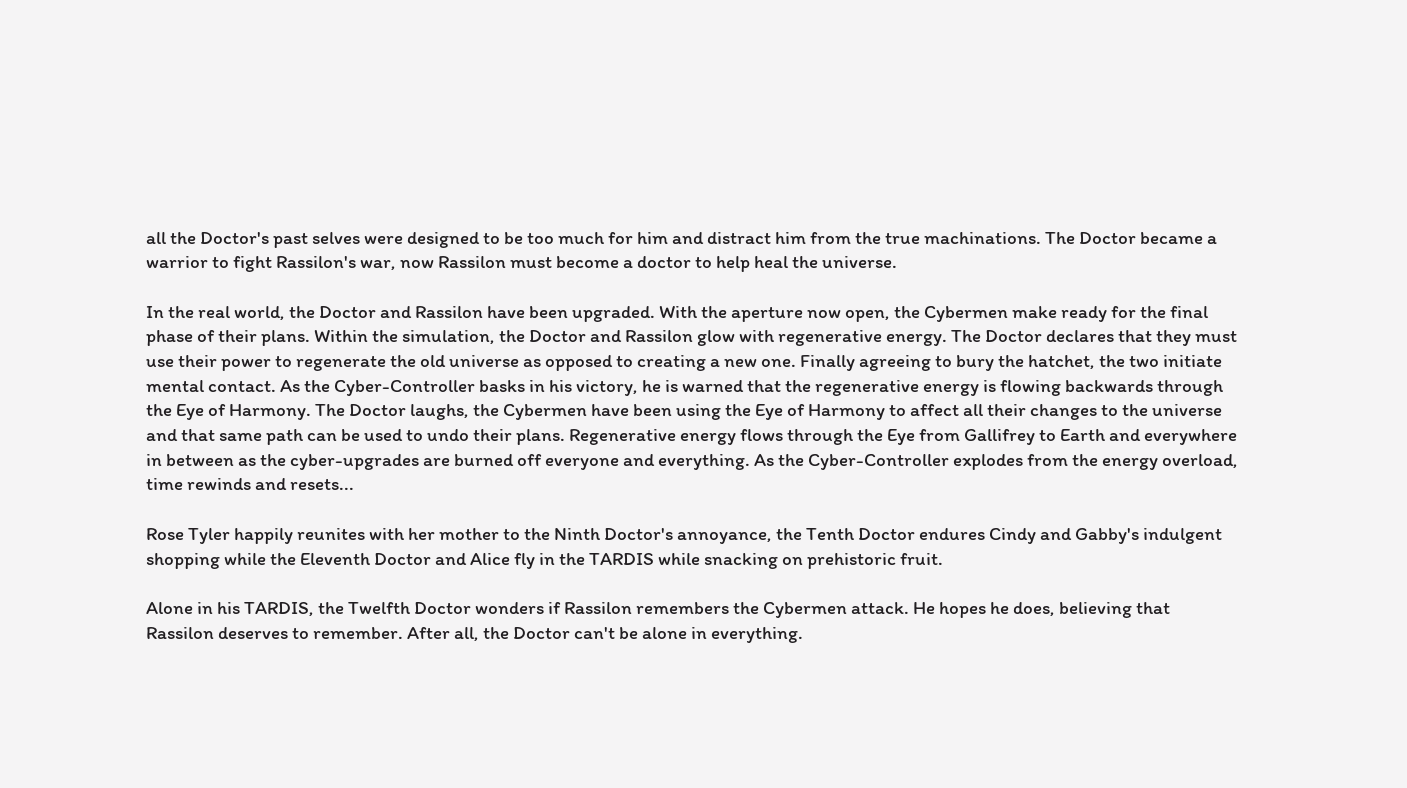all the Doctor's past selves were designed to be too much for him and distract him from the true machinations. The Doctor became a warrior to fight Rassilon's war, now Rassilon must become a doctor to help heal the universe.

In the real world, the Doctor and Rassilon have been upgraded. With the aperture now open, the Cybermen make ready for the final phase of their plans. Within the simulation, the Doctor and Rassilon glow with regenerative energy. The Doctor declares that they must use their power to regenerate the old universe as opposed to creating a new one. Finally agreeing to bury the hatchet, the two initiate mental contact. As the Cyber-Controller basks in his victory, he is warned that the regenerative energy is flowing backwards through the Eye of Harmony. The Doctor laughs, the Cybermen have been using the Eye of Harmony to affect all their changes to the universe and that same path can be used to undo their plans. Regenerative energy flows through the Eye from Gallifrey to Earth and everywhere in between as the cyber-upgrades are burned off everyone and everything. As the Cyber-Controller explodes from the energy overload, time rewinds and resets...

Rose Tyler happily reunites with her mother to the Ninth Doctor's annoyance, the Tenth Doctor endures Cindy and Gabby's indulgent shopping while the Eleventh Doctor and Alice fly in the TARDIS while snacking on prehistoric fruit.

Alone in his TARDIS, the Twelfth Doctor wonders if Rassilon remembers the Cybermen attack. He hopes he does, believing that Rassilon deserves to remember. After all, the Doctor can't be alone in everything.